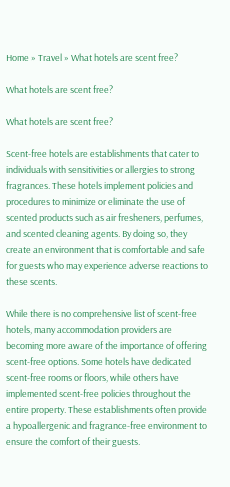Home » Travel » What hotels are scent free?

What hotels are scent free?

What hotels are scent free?

Scent-free hotels are establishments that cater to individuals with sensitivities or allergies to strong fragrances. These hotels implement policies and procedures to minimize or eliminate the use of scented products such as air fresheners, perfumes, and scented cleaning agents. By doing so, they create an environment that is comfortable and safe for guests who may experience adverse reactions to these scents.

While there is no comprehensive list of scent-free hotels, many accommodation providers are becoming more aware of the importance of offering scent-free options. Some hotels have dedicated scent-free rooms or floors, while others have implemented scent-free policies throughout the entire property. These establishments often provide a hypoallergenic and fragrance-free environment to ensure the comfort of their guests.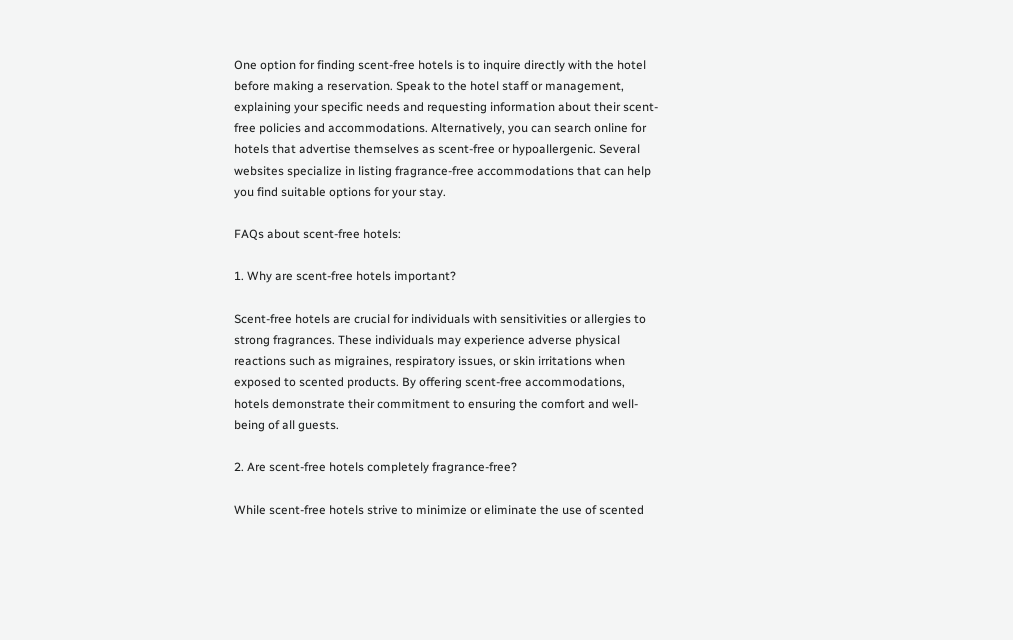One option for finding scent-free hotels is to inquire directly with the hotel before making a reservation. Speak to the hotel staff or management, explaining your specific needs and requesting information about their scent-free policies and accommodations. Alternatively, you can search online for hotels that advertise themselves as scent-free or hypoallergenic. Several websites specialize in listing fragrance-free accommodations that can help you find suitable options for your stay.

FAQs about scent-free hotels:

1. Why are scent-free hotels important?

Scent-free hotels are crucial for individuals with sensitivities or allergies to strong fragrances. These individuals may experience adverse physical reactions such as migraines, respiratory issues, or skin irritations when exposed to scented products. By offering scent-free accommodations, hotels demonstrate their commitment to ensuring the comfort and well-being of all guests.

2. Are scent-free hotels completely fragrance-free?

While scent-free hotels strive to minimize or eliminate the use of scented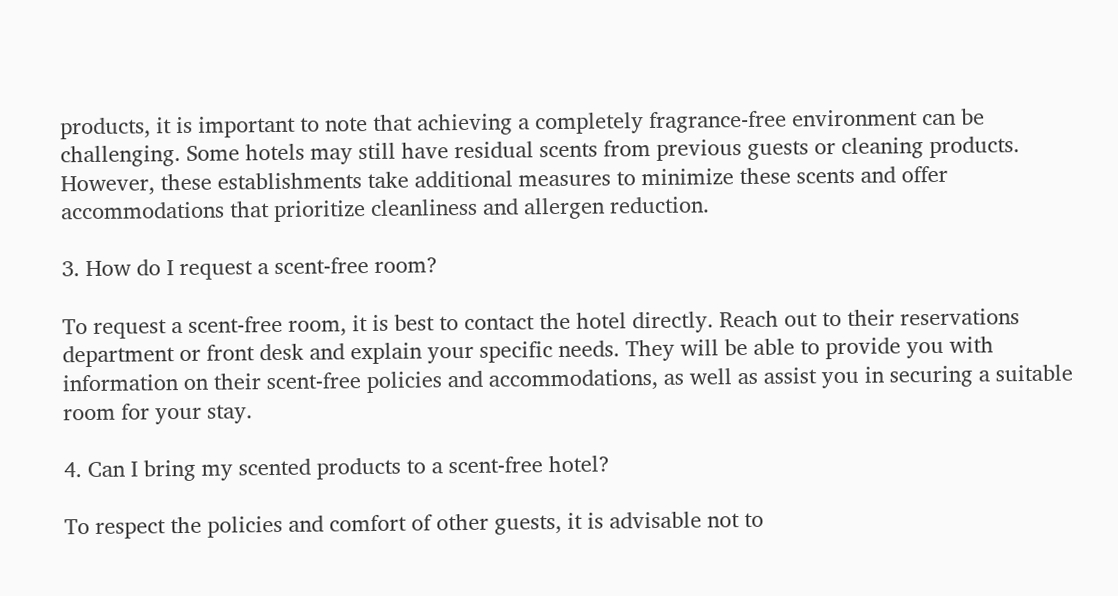products, it is important to note that achieving a completely fragrance-free environment can be challenging. Some hotels may still have residual scents from previous guests or cleaning products. However, these establishments take additional measures to minimize these scents and offer accommodations that prioritize cleanliness and allergen reduction.

3. How do I request a scent-free room?

To request a scent-free room, it is best to contact the hotel directly. Reach out to their reservations department or front desk and explain your specific needs. They will be able to provide you with information on their scent-free policies and accommodations, as well as assist you in securing a suitable room for your stay.

4. Can I bring my scented products to a scent-free hotel?

To respect the policies and comfort of other guests, it is advisable not to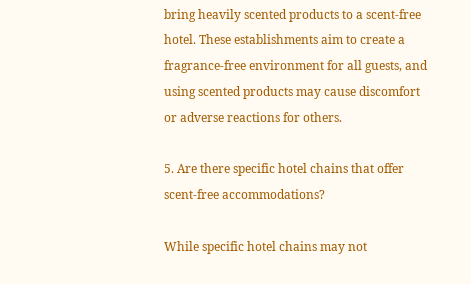bring heavily scented products to a scent-free hotel. These establishments aim to create a fragrance-free environment for all guests, and using scented products may cause discomfort or adverse reactions for others.

5. Are there specific hotel chains that offer scent-free accommodations?

While specific hotel chains may not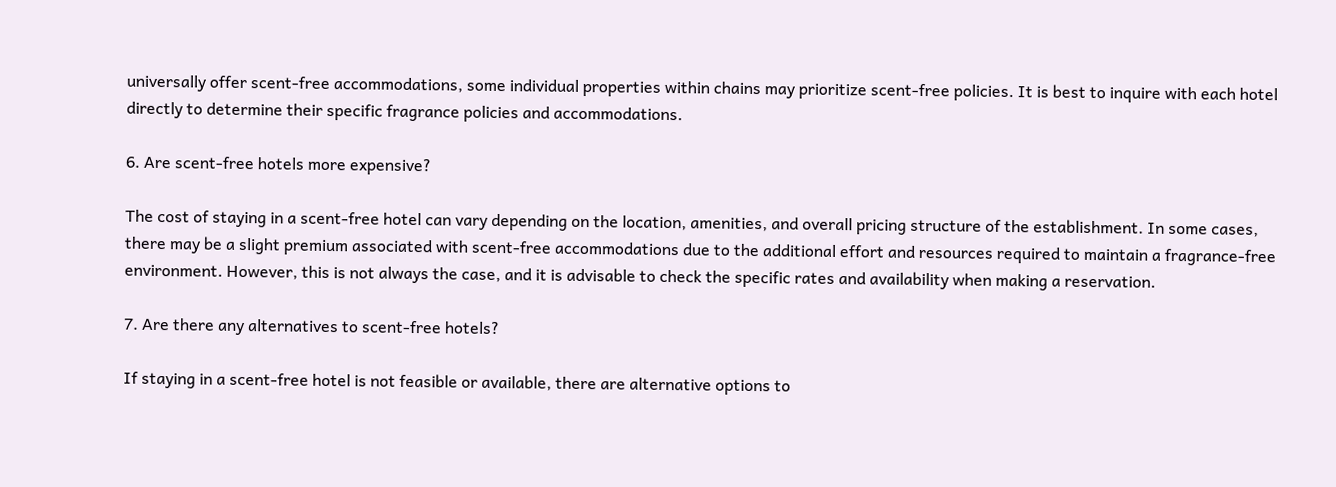universally offer scent-free accommodations, some individual properties within chains may prioritize scent-free policies. It is best to inquire with each hotel directly to determine their specific fragrance policies and accommodations.

6. Are scent-free hotels more expensive?

The cost of staying in a scent-free hotel can vary depending on the location, amenities, and overall pricing structure of the establishment. In some cases, there may be a slight premium associated with scent-free accommodations due to the additional effort and resources required to maintain a fragrance-free environment. However, this is not always the case, and it is advisable to check the specific rates and availability when making a reservation.

7. Are there any alternatives to scent-free hotels?

If staying in a scent-free hotel is not feasible or available, there are alternative options to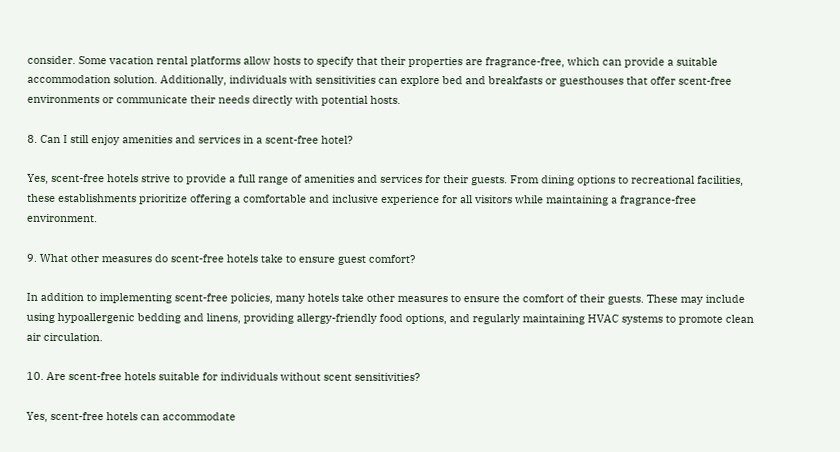consider. Some vacation rental platforms allow hosts to specify that their properties are fragrance-free, which can provide a suitable accommodation solution. Additionally, individuals with sensitivities can explore bed and breakfasts or guesthouses that offer scent-free environments or communicate their needs directly with potential hosts.

8. Can I still enjoy amenities and services in a scent-free hotel?

Yes, scent-free hotels strive to provide a full range of amenities and services for their guests. From dining options to recreational facilities, these establishments prioritize offering a comfortable and inclusive experience for all visitors while maintaining a fragrance-free environment.

9. What other measures do scent-free hotels take to ensure guest comfort?

In addition to implementing scent-free policies, many hotels take other measures to ensure the comfort of their guests. These may include using hypoallergenic bedding and linens, providing allergy-friendly food options, and regularly maintaining HVAC systems to promote clean air circulation.

10. Are scent-free hotels suitable for individuals without scent sensitivities?

Yes, scent-free hotels can accommodate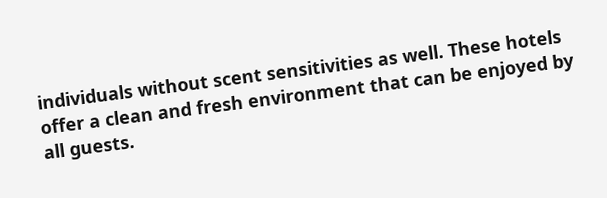individuals without scent sensitivities as well. These hotels offer a clean and fresh environment that can be enjoyed by all guests.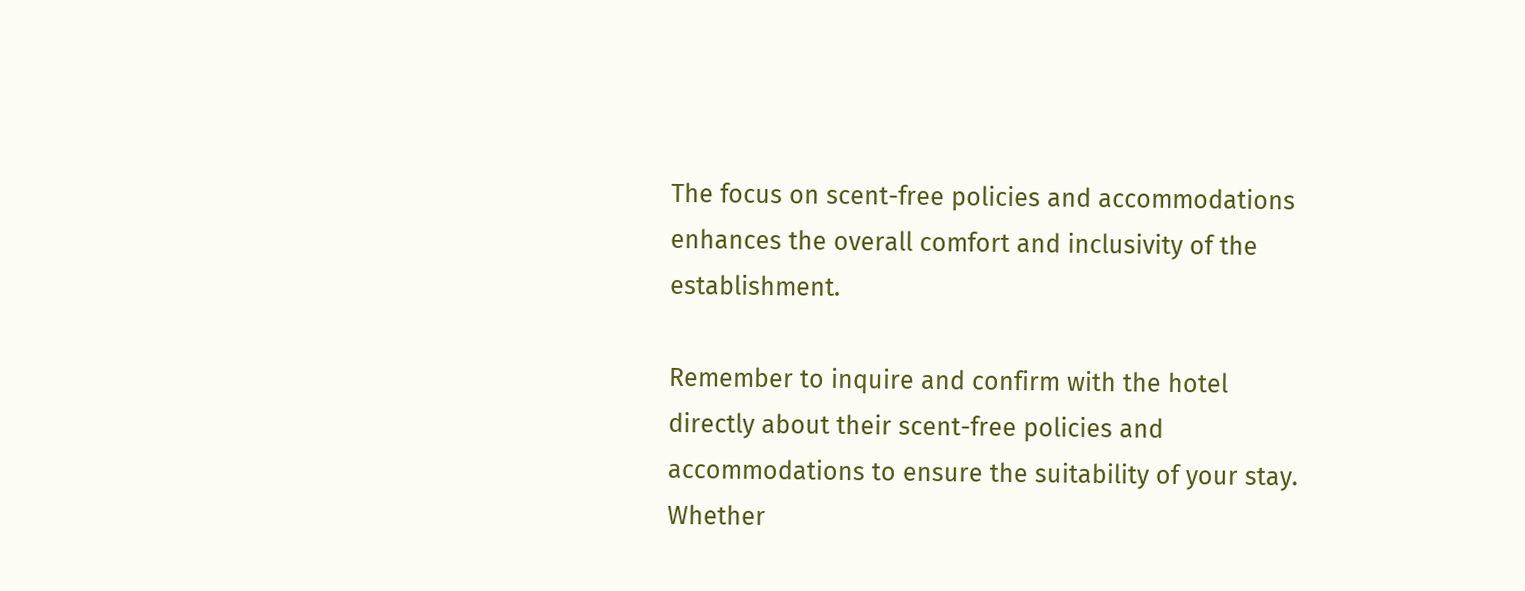The focus on scent-free policies and accommodations enhances the overall comfort and inclusivity of the establishment.

Remember to inquire and confirm with the hotel directly about their scent-free policies and accommodations to ensure the suitability of your stay. Whether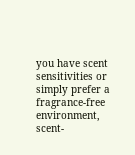you have scent sensitivities or simply prefer a fragrance-free environment, scent-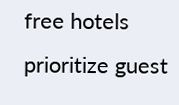free hotels prioritize guest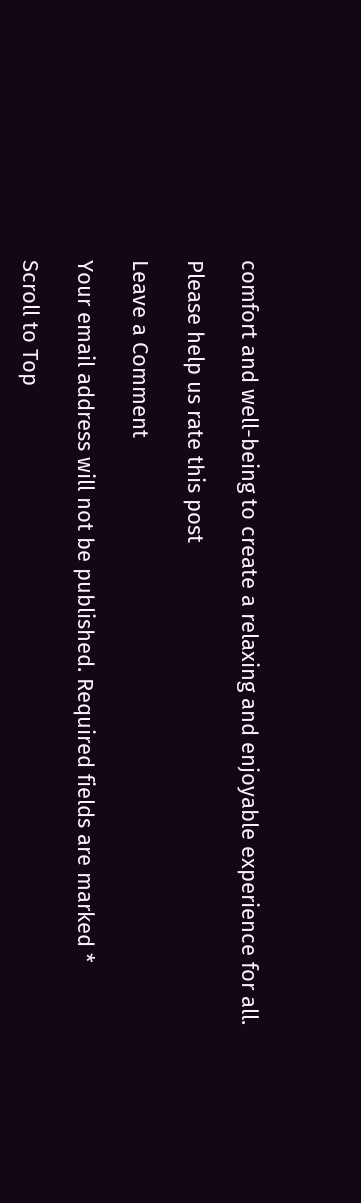comfort and well-being to create a relaxing and enjoyable experience for all.

Please help us rate this post

Leave a Comment

Your email address will not be published. Required fields are marked *

Scroll to Top